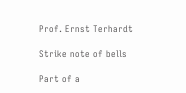Prof. Ernst Terhardt

Strike note of bells

Part of a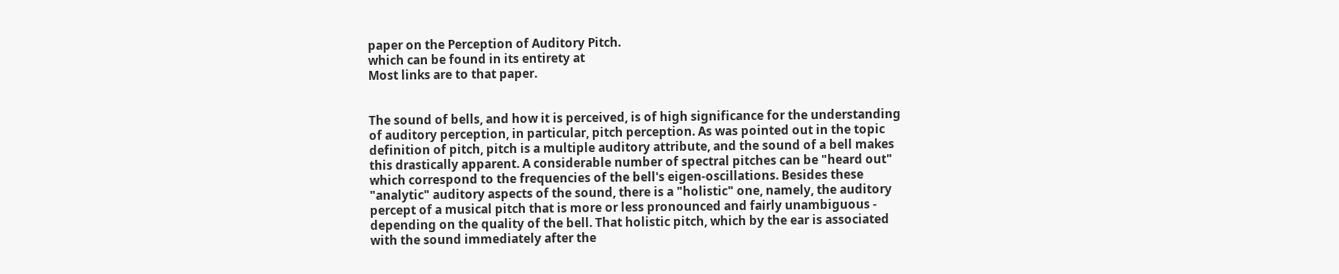paper on the Perception of Auditory Pitch.
which can be found in its entirety at
Most links are to that paper.


The sound of bells, and how it is perceived, is of high significance for the understanding of auditory perception, in particular, pitch perception. As was pointed out in the topic definition of pitch, pitch is a multiple auditory attribute, and the sound of a bell makes this drastically apparent. A considerable number of spectral pitches can be "heard out" which correspond to the frequencies of the bell's eigen-oscillations. Besides these "analytic" auditory aspects of the sound, there is a "holistic" one, namely, the auditory percept of a musical pitch that is more or less pronounced and fairly unambiguous - depending on the quality of the bell. That holistic pitch, which by the ear is associated with the sound immediately after the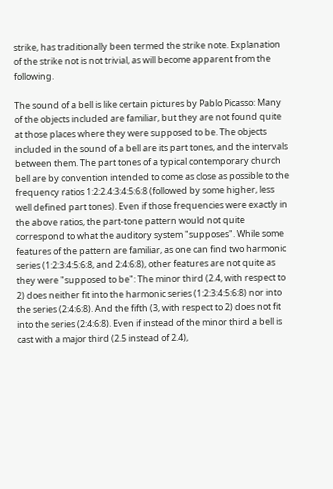strike, has traditionally been termed the strike note. Explanation of the strike not is not trivial, as will become apparent from the following.

The sound of a bell is like certain pictures by Pablo Picasso: Many of the objects included are familiar, but they are not found quite at those places where they were supposed to be. The objects included in the sound of a bell are its part tones, and the intervals between them. The part tones of a typical contemporary church bell are by convention intended to come as close as possible to the frequency ratios 1:2:2.4:3:4:5:6:8 (followed by some higher, less well defined part tones). Even if those frequencies were exactly in the above ratios, the part-tone pattern would not quite correspond to what the auditory system "supposes". While some features of the pattern are familiar, as one can find two harmonic series (1:2:3:4:5:6:8, and 2:4:6:8), other features are not quite as they were "supposed to be": The minor third (2.4, with respect to 2) does neither fit into the harmonic series (1:2:3:4:5:6:8) nor into the series (2:4:6:8). And the fifth (3, with respect to 2) does not fit into the series (2:4:6:8). Even if instead of the minor third a bell is cast with a major third (2.5 instead of 2.4),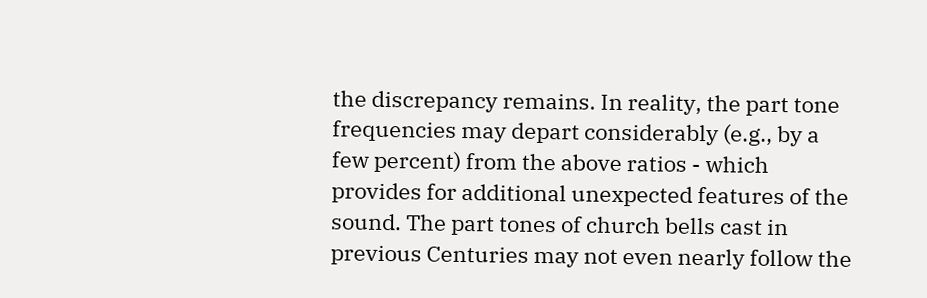the discrepancy remains. In reality, the part tone frequencies may depart considerably (e.g., by a few percent) from the above ratios - which provides for additional unexpected features of the sound. The part tones of church bells cast in previous Centuries may not even nearly follow the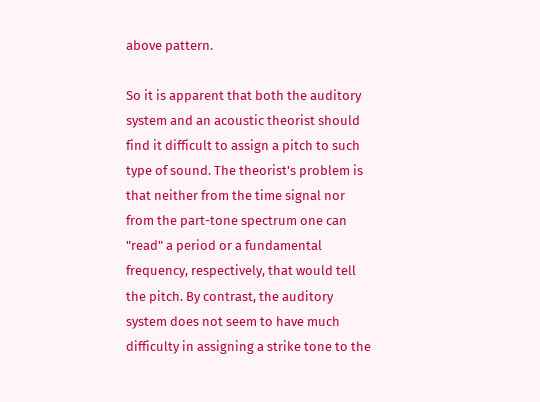above pattern.

So it is apparent that both the auditory system and an acoustic theorist should find it difficult to assign a pitch to such type of sound. The theorist's problem is that neither from the time signal nor from the part-tone spectrum one can "read" a period or a fundamental frequency, respectively, that would tell the pitch. By contrast, the auditory system does not seem to have much difficulty in assigning a strike tone to the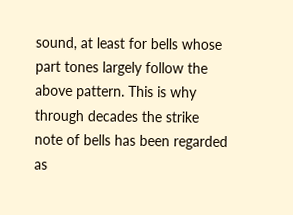sound, at least for bells whose part tones largely follow the above pattern. This is why through decades the strike note of bells has been regarded as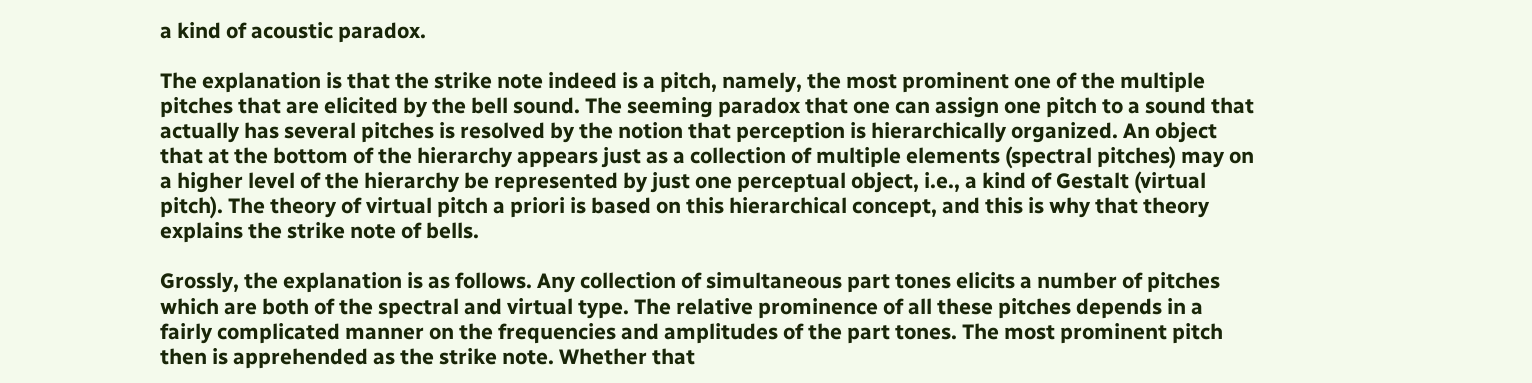a kind of acoustic paradox.

The explanation is that the strike note indeed is a pitch, namely, the most prominent one of the multiple pitches that are elicited by the bell sound. The seeming paradox that one can assign one pitch to a sound that actually has several pitches is resolved by the notion that perception is hierarchically organized. An object that at the bottom of the hierarchy appears just as a collection of multiple elements (spectral pitches) may on a higher level of the hierarchy be represented by just one perceptual object, i.e., a kind of Gestalt (virtual pitch). The theory of virtual pitch a priori is based on this hierarchical concept, and this is why that theory explains the strike note of bells.

Grossly, the explanation is as follows. Any collection of simultaneous part tones elicits a number of pitches which are both of the spectral and virtual type. The relative prominence of all these pitches depends in a fairly complicated manner on the frequencies and amplitudes of the part tones. The most prominent pitch then is apprehended as the strike note. Whether that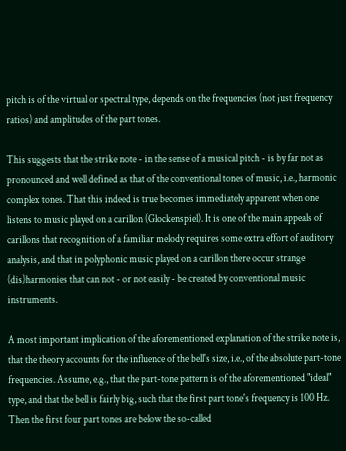pitch is of the virtual or spectral type, depends on the frequencies (not just frequency ratios) and amplitudes of the part tones.

This suggests that the strike note - in the sense of a musical pitch - is by far not as pronounced and well defined as that of the conventional tones of music, i.e., harmonic complex tones. That this indeed is true becomes immediately apparent when one listens to music played on a carillon (Glockenspiel). It is one of the main appeals of carillons that recognition of a familiar melody requires some extra effort of auditory analysis, and that in polyphonic music played on a carillon there occur strange (dis)harmonies that can not - or not easily - be created by conventional music instruments.

A most important implication of the aforementioned explanation of the strike note is, that the theory accounts for the influence of the bell's size, i.e., of the absolute part-tone frequencies. Assume, e.g., that the part-tone pattern is of the aforementioned "ideal" type, and that the bell is fairly big, such that the first part tone's frequency is 100 Hz. Then the first four part tones are below the so-called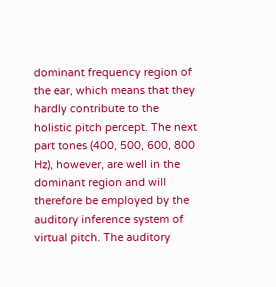dominant frequency region of the ear, which means that they hardly contribute to the holistic pitch percept. The next part tones (400, 500, 600, 800 Hz), however, are well in the dominant region and will therefore be employed by the auditory inference system of virtual pitch. The auditory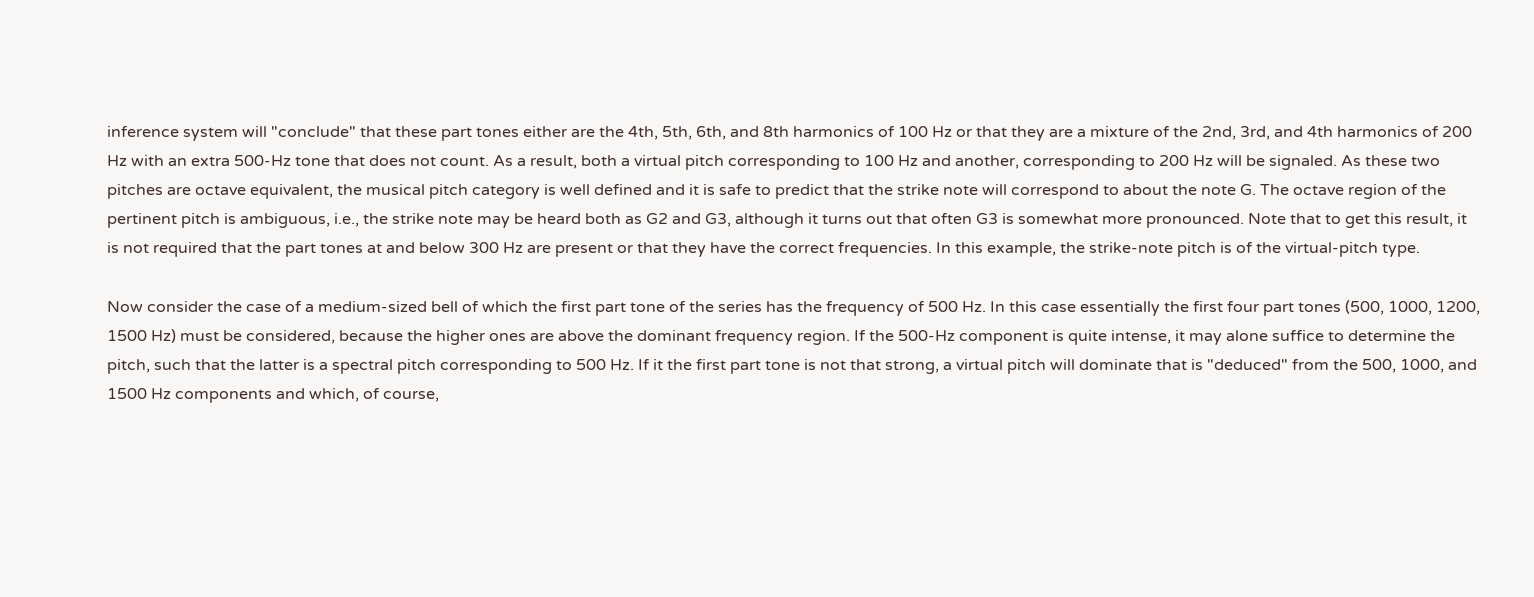inference system will "conclude" that these part tones either are the 4th, 5th, 6th, and 8th harmonics of 100 Hz or that they are a mixture of the 2nd, 3rd, and 4th harmonics of 200 Hz with an extra 500-Hz tone that does not count. As a result, both a virtual pitch corresponding to 100 Hz and another, corresponding to 200 Hz will be signaled. As these two pitches are octave equivalent, the musical pitch category is well defined and it is safe to predict that the strike note will correspond to about the note G. The octave region of the pertinent pitch is ambiguous, i.e., the strike note may be heard both as G2 and G3, although it turns out that often G3 is somewhat more pronounced. Note that to get this result, it is not required that the part tones at and below 300 Hz are present or that they have the correct frequencies. In this example, the strike-note pitch is of the virtual-pitch type.

Now consider the case of a medium-sized bell of which the first part tone of the series has the frequency of 500 Hz. In this case essentially the first four part tones (500, 1000, 1200, 1500 Hz) must be considered, because the higher ones are above the dominant frequency region. If the 500-Hz component is quite intense, it may alone suffice to determine the pitch, such that the latter is a spectral pitch corresponding to 500 Hz. If it the first part tone is not that strong, a virtual pitch will dominate that is "deduced" from the 500, 1000, and 1500 Hz components and which, of course,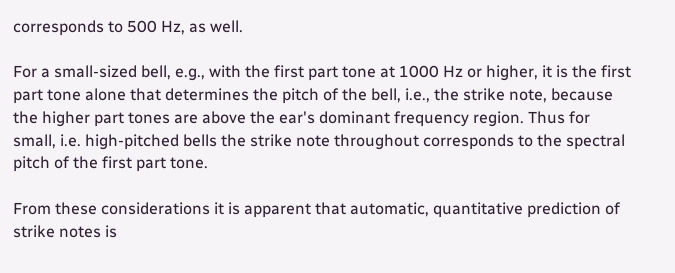corresponds to 500 Hz, as well.

For a small-sized bell, e.g., with the first part tone at 1000 Hz or higher, it is the first part tone alone that determines the pitch of the bell, i.e., the strike note, because the higher part tones are above the ear's dominant frequency region. Thus for small, i.e. high-pitched bells the strike note throughout corresponds to the spectral pitch of the first part tone.

From these considerations it is apparent that automatic, quantitative prediction of strike notes is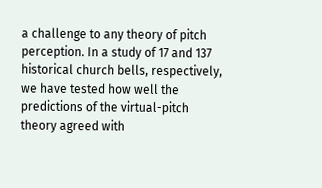a challenge to any theory of pitch perception. In a study of 17 and 137 historical church bells, respectively, we have tested how well the predictions of the virtual-pitch theory agreed with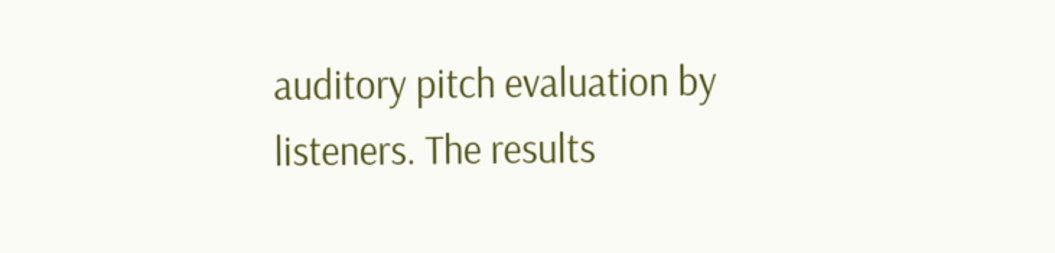auditory pitch evaluation by listeners. The results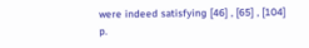were indeed satisfying [46] , [65] , [104] p.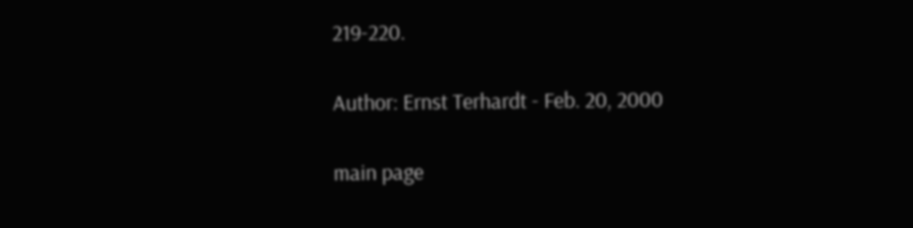219-220.

Author: Ernst Terhardt - Feb. 20, 2000

main page